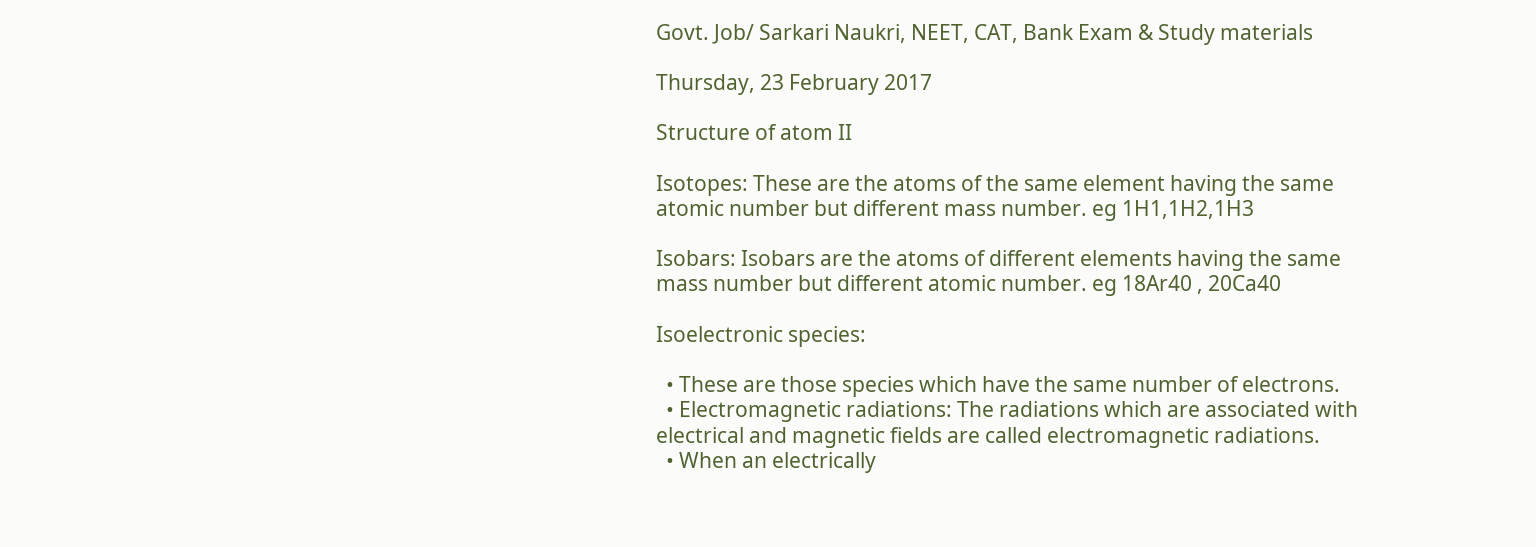Govt. Job/ Sarkari Naukri, NEET, CAT, Bank Exam & Study materials

Thursday, 23 February 2017

Structure of atom II

Isotopes: These are the atoms of the same element having the same atomic number but different mass number. eg 1H1,1H2,1H3

Isobars: Isobars are the atoms of different elements having the same mass number but different atomic number. eg 18Ar40 , 20Ca40

Isoelectronic species:

  • These are those species which have the same number of electrons.
  • Electromagnetic radiations: The radiations which are associated with electrical and magnetic fields are called electromagnetic radiations.
  • When an electrically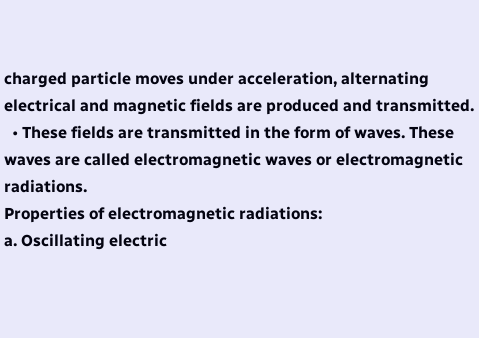charged particle moves under acceleration, alternating electrical and magnetic fields are produced and transmitted.
  • These fields are transmitted in the form of waves. These waves are called electromagnetic waves or electromagnetic radiations.
Properties of electromagnetic radiations:
a. Oscillating electric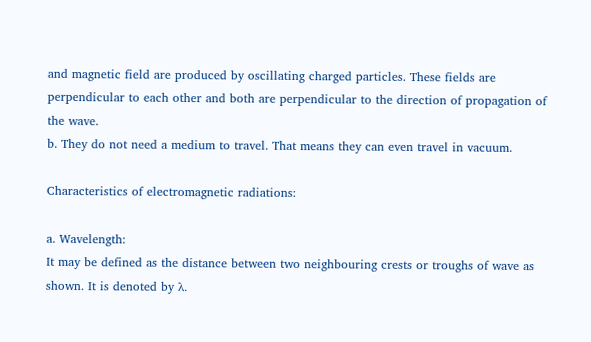and magnetic field are produced by oscillating charged particles. These fields are perpendicular to each other and both are perpendicular to the direction of propagation of the wave.
b. They do not need a medium to travel. That means they can even travel in vacuum.

Characteristics of electromagnetic radiations:

a. Wavelength:
It may be defined as the distance between two neighbouring crests or troughs of wave as shown. It is denoted by λ.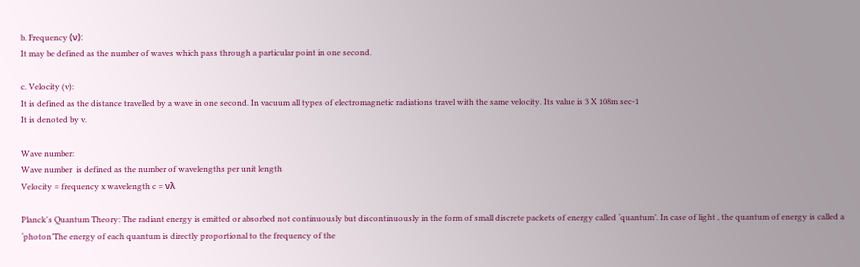b. Frequency (ν):
It may be defined as the number of waves which pass through a particular point in one second.

c. Velocity (v):
It is defined as the distance travelled by a wave in one second. In vacuum all types of electromagnetic radiations travel with the same velocity. Its value is 3 X 108m sec-1
It is denoted by v.

Wave number:
Wave number  is defined as the number of wavelengths per unit length
Velocity = frequency x wavelength c = νλ

Planck's Quantum Theory: The radiant energy is emitted or absorbed not continuously but discontinuously in the form of small discrete packets of energy called ‘quantum’. In case of light , the quantum of energy is called a ‘photon’The energy of each quantum is directly proportional to the frequency of the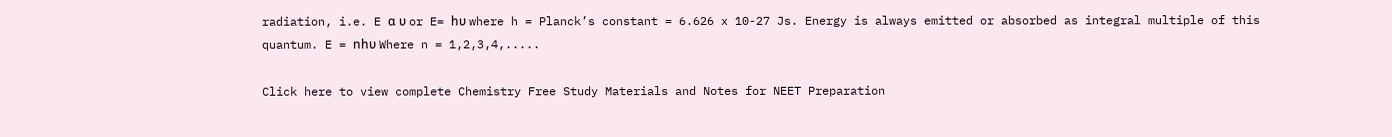radiation, i.e. E α υ or E= hυ where h = Planck’s constant = 6.626 x 10-27 Js. Energy is always emitted or absorbed as integral multiple of this quantum. E = nhυ Where n = 1,2,3,4,.....

Click here to view complete Chemistry Free Study Materials and Notes for NEET Preparation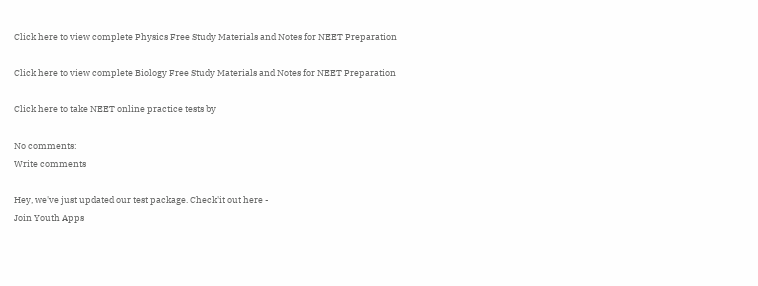Click here to view complete Physics Free Study Materials and Notes for NEET Preparation

Click here to view complete Biology Free Study Materials and Notes for NEET Preparation

Click here to take NEET online practice tests by

No comments:
Write comments

Hey, we've just updated our test package. Check'it out here -
Join Youth Apps